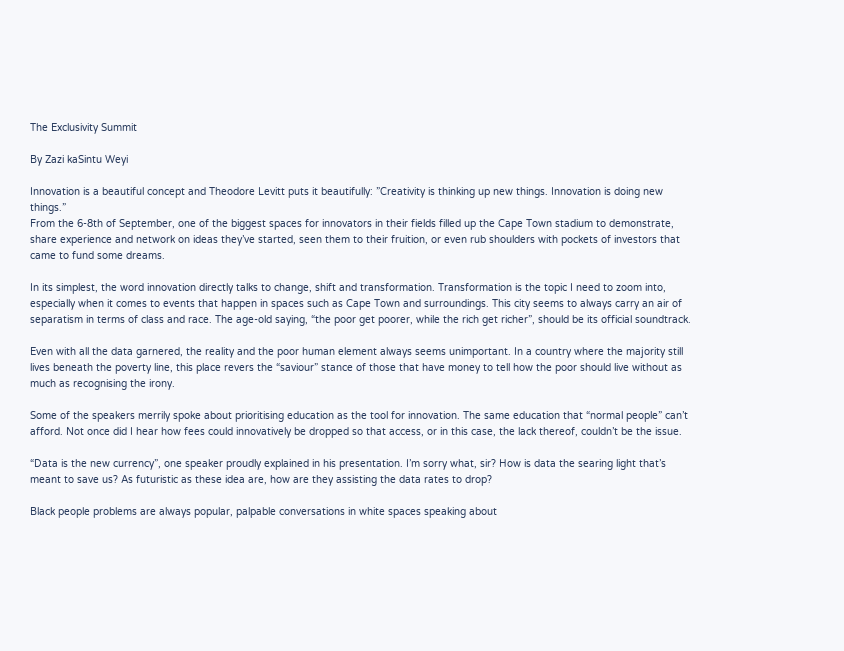The Exclusivity Summit

By Zazi kaSintu Weyi

Innovation is a beautiful concept and Theodore Levitt puts it beautifully: ”Creativity is thinking up new things. Innovation is doing new things.”
From the 6-8th of September, one of the biggest spaces for innovators in their fields filled up the Cape Town stadium to demonstrate, share experience and network on ideas they’ve started, seen them to their fruition, or even rub shoulders with pockets of investors that came to fund some dreams.

In its simplest, the word innovation directly talks to change, shift and transformation. Transformation is the topic I need to zoom into, especially when it comes to events that happen in spaces such as Cape Town and surroundings. This city seems to always carry an air of separatism in terms of class and race. The age-old saying, “the poor get poorer, while the rich get richer”, should be its official soundtrack.

Even with all the data garnered, the reality and the poor human element always seems unimportant. In a country where the majority still lives beneath the poverty line, this place revers the “saviour” stance of those that have money to tell how the poor should live without as much as recognising the irony.

Some of the speakers merrily spoke about prioritising education as the tool for innovation. The same education that “normal people” can’t afford. Not once did I hear how fees could innovatively be dropped so that access, or in this case, the lack thereof, couldn’t be the issue.

“Data is the new currency”, one speaker proudly explained in his presentation. I’m sorry what, sir? How is data the searing light that’s meant to save us? As futuristic as these idea are, how are they assisting the data rates to drop?

Black people problems are always popular, palpable conversations in white spaces speaking about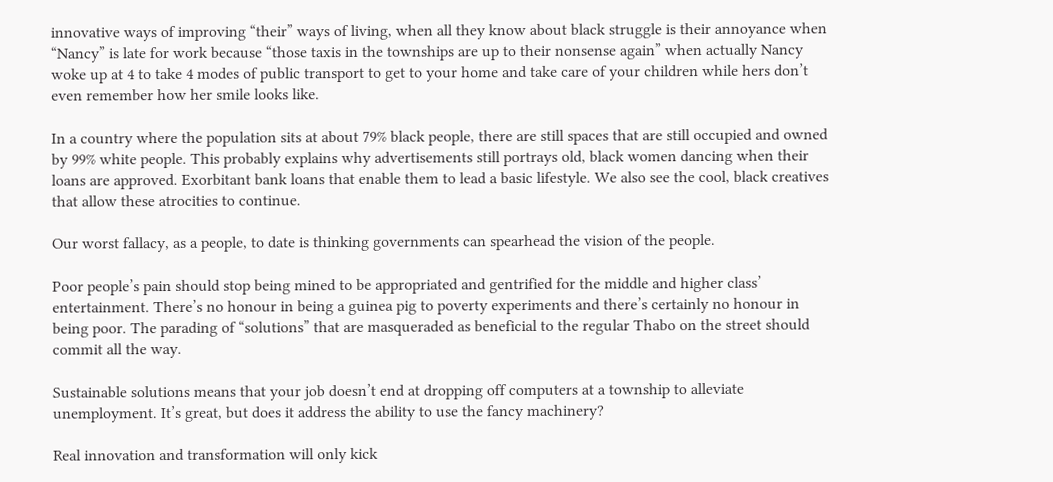innovative ways of improving “their” ways of living, when all they know about black struggle is their annoyance when “Nancy” is late for work because “those taxis in the townships are up to their nonsense again” when actually Nancy woke up at 4 to take 4 modes of public transport to get to your home and take care of your children while hers don’t even remember how her smile looks like.

In a country where the population sits at about 79% black people, there are still spaces that are still occupied and owned by 99% white people. This probably explains why advertisements still portrays old, black women dancing when their loans are approved. Exorbitant bank loans that enable them to lead a basic lifestyle. We also see the cool, black creatives that allow these atrocities to continue.

Our worst fallacy, as a people, to date is thinking governments can spearhead the vision of the people.

Poor people’s pain should stop being mined to be appropriated and gentrified for the middle and higher class’ entertainment. There’s no honour in being a guinea pig to poverty experiments and there’s certainly no honour in being poor. The parading of “solutions” that are masqueraded as beneficial to the regular Thabo on the street should commit all the way.

Sustainable solutions means that your job doesn’t end at dropping off computers at a township to alleviate unemployment. It’s great, but does it address the ability to use the fancy machinery?

Real innovation and transformation will only kick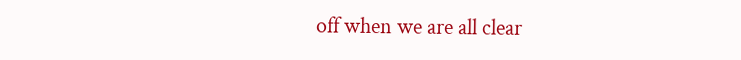off when we are all clear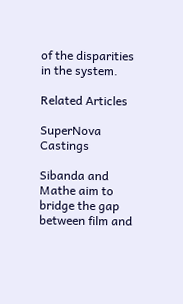of the disparities in the system.

Related Articles

SuperNova Castings

Sibanda and Mathe aim to bridge the gap between film and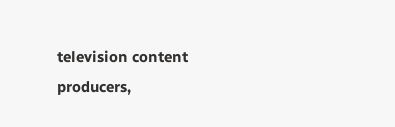television content producers,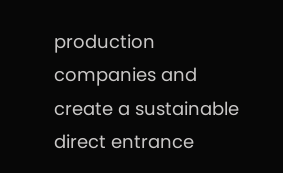production companies and create a sustainable direct entrance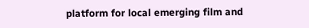platform for local emerging film and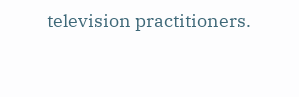television practitioners.